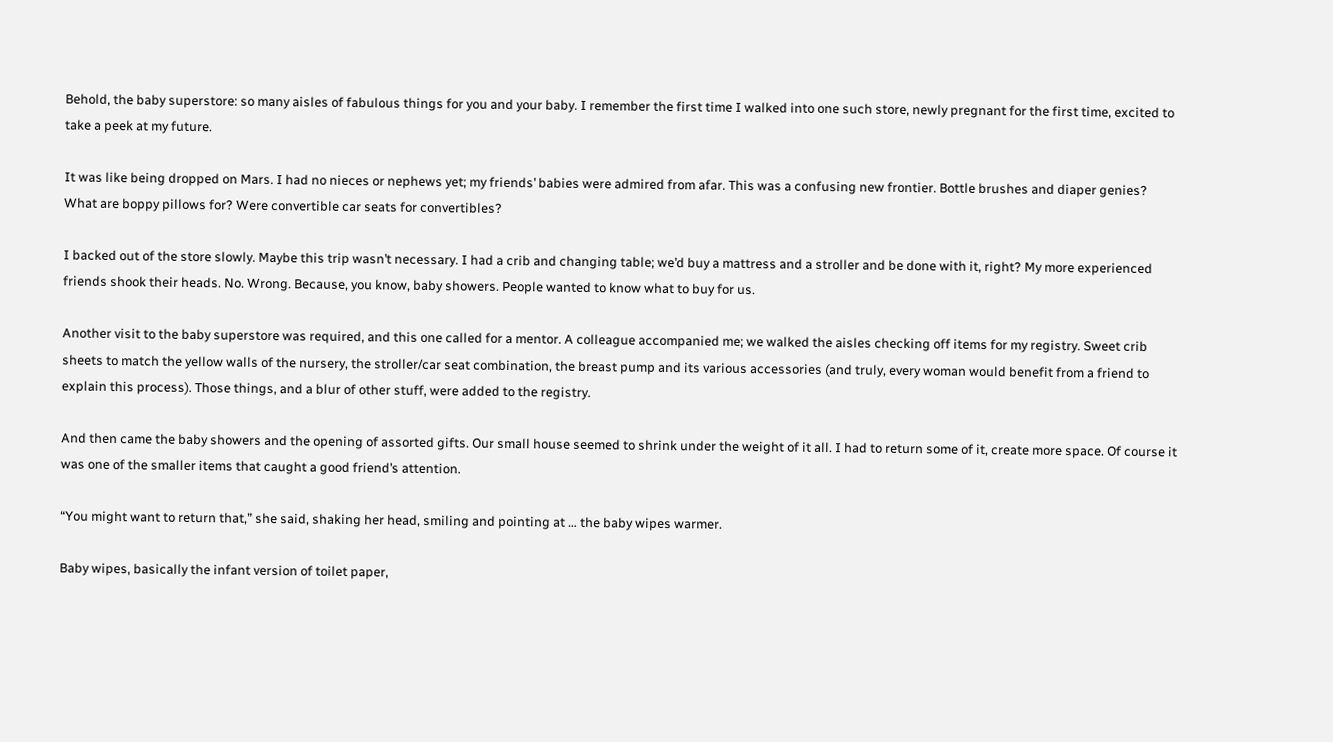Behold, the baby superstore: so many aisles of fabulous things for you and your baby. I remember the first time I walked into one such store, newly pregnant for the first time, excited to take a peek at my future.

It was like being dropped on Mars. I had no nieces or nephews yet; my friends’ babies were admired from afar. This was a confusing new frontier. Bottle brushes and diaper genies? What are boppy pillows for? Were convertible car seats for convertibles?

I backed out of the store slowly. Maybe this trip wasn’t necessary. I had a crib and changing table; we’d buy a mattress and a stroller and be done with it, right? My more experienced friends shook their heads. No. Wrong. Because, you know, baby showers. People wanted to know what to buy for us.

Another visit to the baby superstore was required, and this one called for a mentor. A colleague accompanied me; we walked the aisles checking off items for my registry. Sweet crib sheets to match the yellow walls of the nursery, the stroller/car seat combination, the breast pump and its various accessories (and truly, every woman would benefit from a friend to explain this process). Those things, and a blur of other stuff, were added to the registry.

And then came the baby showers and the opening of assorted gifts. Our small house seemed to shrink under the weight of it all. I had to return some of it, create more space. Of course it was one of the smaller items that caught a good friend’s attention.

“You might want to return that,” she said, shaking her head, smiling and pointing at … the baby wipes warmer.

Baby wipes, basically the infant version of toilet paper,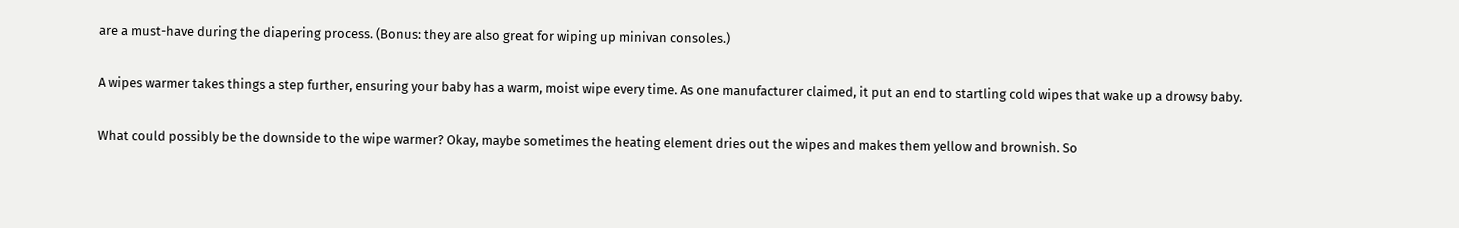are a must-have during the diapering process. (Bonus: they are also great for wiping up minivan consoles.)

A wipes warmer takes things a step further, ensuring your baby has a warm, moist wipe every time. As one manufacturer claimed, it put an end to startling cold wipes that wake up a drowsy baby.

What could possibly be the downside to the wipe warmer? Okay, maybe sometimes the heating element dries out the wipes and makes them yellow and brownish. So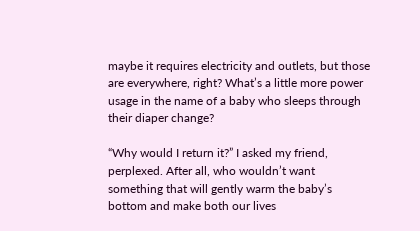maybe it requires electricity and outlets, but those are everywhere, right? What’s a little more power usage in the name of a baby who sleeps through their diaper change?

“Why would I return it?” I asked my friend, perplexed. After all, who wouldn’t want something that will gently warm the baby’s bottom and make both our lives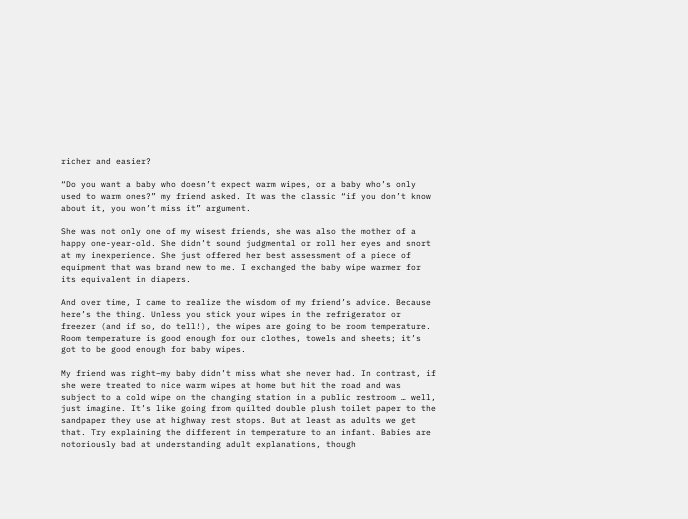richer and easier?

“Do you want a baby who doesn’t expect warm wipes, or a baby who’s only used to warm ones?” my friend asked. It was the classic “if you don’t know about it, you won’t miss it” argument.

She was not only one of my wisest friends, she was also the mother of a happy one-year-old. She didn’t sound judgmental or roll her eyes and snort at my inexperience. She just offered her best assessment of a piece of equipment that was brand new to me. I exchanged the baby wipe warmer for its equivalent in diapers.

And over time, I came to realize the wisdom of my friend’s advice. Because here’s the thing. Unless you stick your wipes in the refrigerator or freezer (and if so, do tell!), the wipes are going to be room temperature. Room temperature is good enough for our clothes, towels and sheets; it’s got to be good enough for baby wipes.

My friend was right–my baby didn’t miss what she never had. In contrast, if she were treated to nice warm wipes at home but hit the road and was subject to a cold wipe on the changing station in a public restroom … well, just imagine. It’s like going from quilted double plush toilet paper to the sandpaper they use at highway rest stops. But at least as adults we get that. Try explaining the different in temperature to an infant. Babies are notoriously bad at understanding adult explanations, though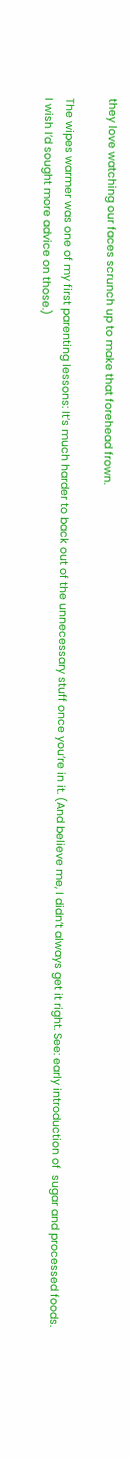they love watching our faces scrunch up to make that forehead frown.

The wipes warmer was one of my first parenting lessons: It’s much harder to back out of the unnecessary stuff once you’re in it. (And believe me, I didn’t always get it right. See: early introduction of  sugar and processed foods. I wish I’d sought more advice on those.)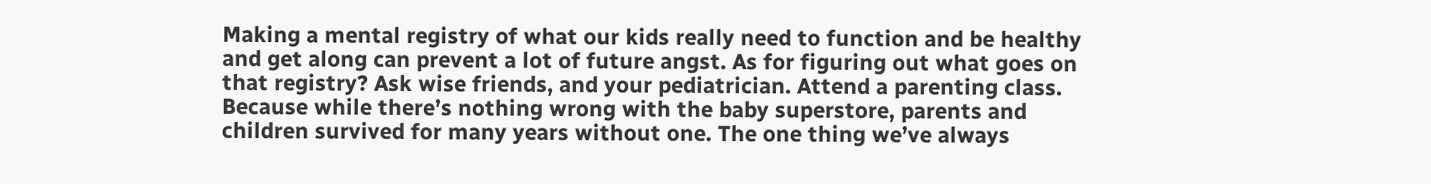Making a mental registry of what our kids really need to function and be healthy and get along can prevent a lot of future angst. As for figuring out what goes on that registry? Ask wise friends, and your pediatrician. Attend a parenting class. Because while there’s nothing wrong with the baby superstore, parents and children survived for many years without one. The one thing we’ve always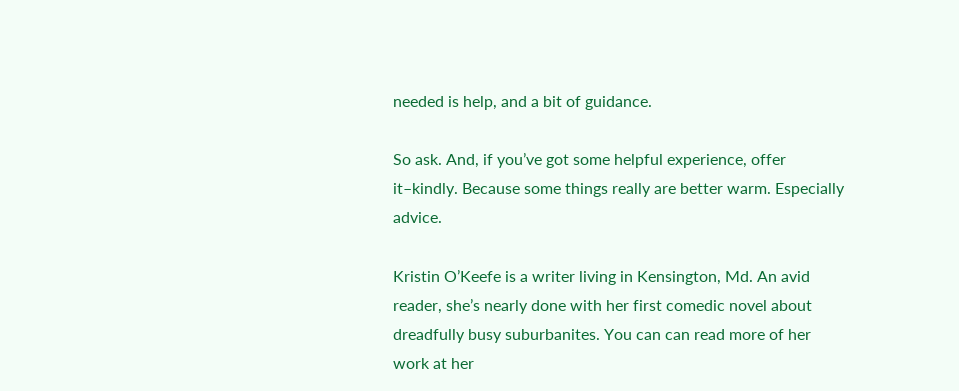needed is help, and a bit of guidance.

So ask. And, if you’ve got some helpful experience, offer it–kindly. Because some things really are better warm. Especially advice.

Kristin O’Keefe is a writer living in Kensington, Md. An avid reader, she’s nearly done with her first comedic novel about dreadfully busy suburbanites. You can can read more of her work at her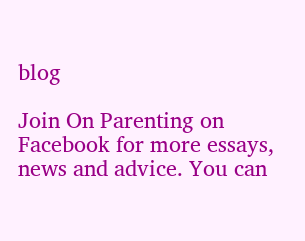blog

Join On Parenting on Facebook for more essays, news and advice. You can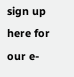sign up here for our e-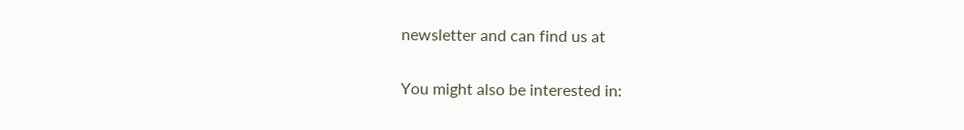newsletter and can find us at

You might also be interested in: